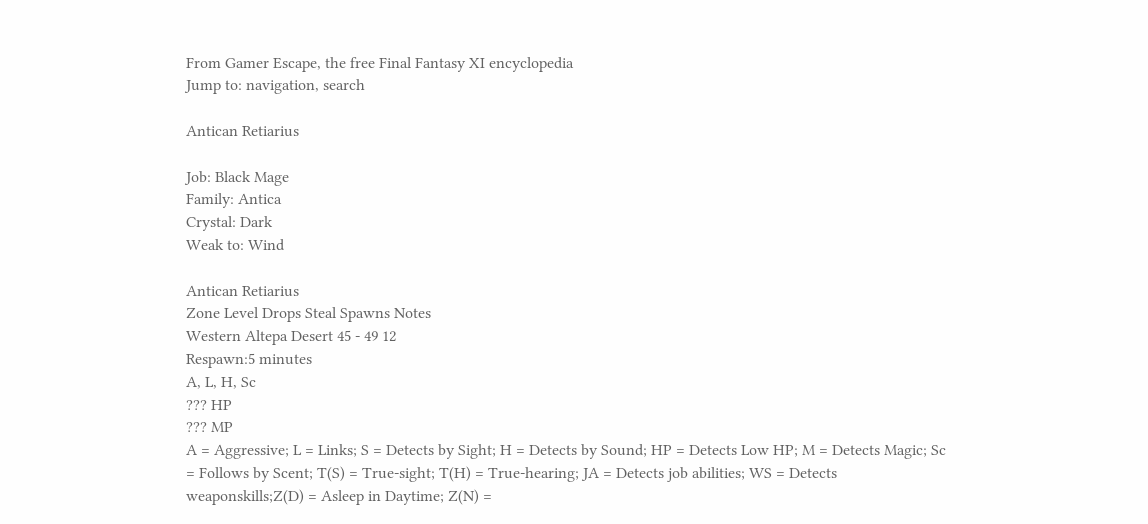From Gamer Escape, the free Final Fantasy XI encyclopedia
Jump to: navigation, search

Antican Retiarius

Job: Black Mage
Family: Antica
Crystal: Dark
Weak to: Wind

Antican Retiarius
Zone Level Drops Steal Spawns Notes
Western Altepa Desert 45 - 49 12
Respawn:5 minutes
A, L, H, Sc
??? HP
??? MP
A = Aggressive; L = Links; S = Detects by Sight; H = Detects by Sound; HP = Detects Low HP; M = Detects Magic; Sc = Follows by Scent; T(S) = True-sight; T(H) = True-hearing; JA = Detects job abilities; WS = Detects weaponskills;Z(D) = Asleep in Daytime; Z(N) =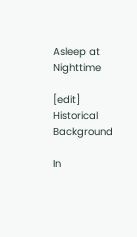Asleep at Nighttime

[edit] Historical Background

In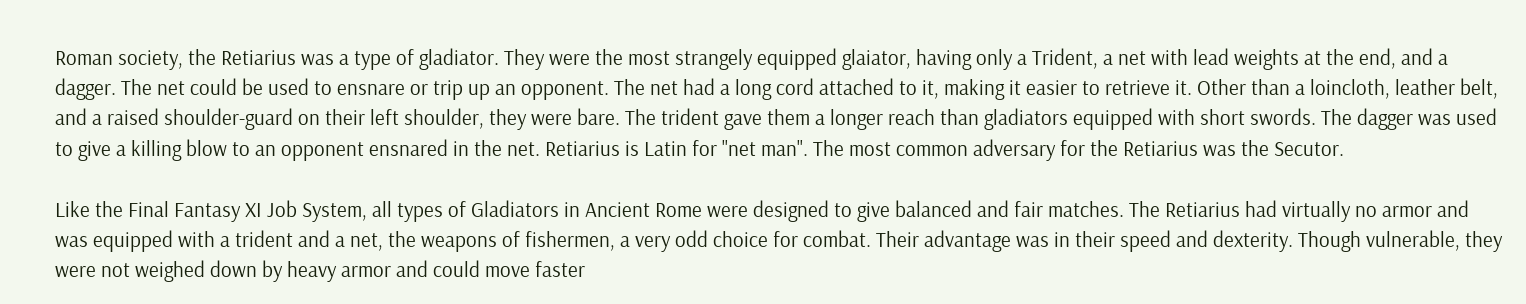Roman society, the Retiarius was a type of gladiator. They were the most strangely equipped glaiator, having only a Trident, a net with lead weights at the end, and a dagger. The net could be used to ensnare or trip up an opponent. The net had a long cord attached to it, making it easier to retrieve it. Other than a loincloth, leather belt, and a raised shoulder-guard on their left shoulder, they were bare. The trident gave them a longer reach than gladiators equipped with short swords. The dagger was used to give a killing blow to an opponent ensnared in the net. Retiarius is Latin for "net man". The most common adversary for the Retiarius was the Secutor.

Like the Final Fantasy XI Job System, all types of Gladiators in Ancient Rome were designed to give balanced and fair matches. The Retiarius had virtually no armor and was equipped with a trident and a net, the weapons of fishermen, a very odd choice for combat. Their advantage was in their speed and dexterity. Though vulnerable, they were not weighed down by heavy armor and could move faster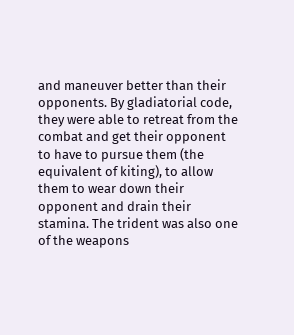and maneuver better than their opponents. By gladiatorial code, they were able to retreat from the combat and get their opponent to have to pursue them (the equivalent of kiting), to allow them to wear down their opponent and drain their stamina. The trident was also one of the weapons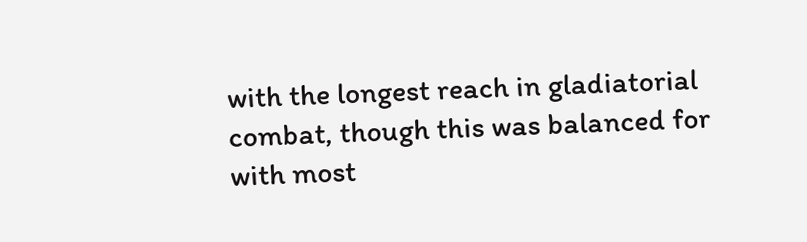with the longest reach in gladiatorial combat, though this was balanced for with most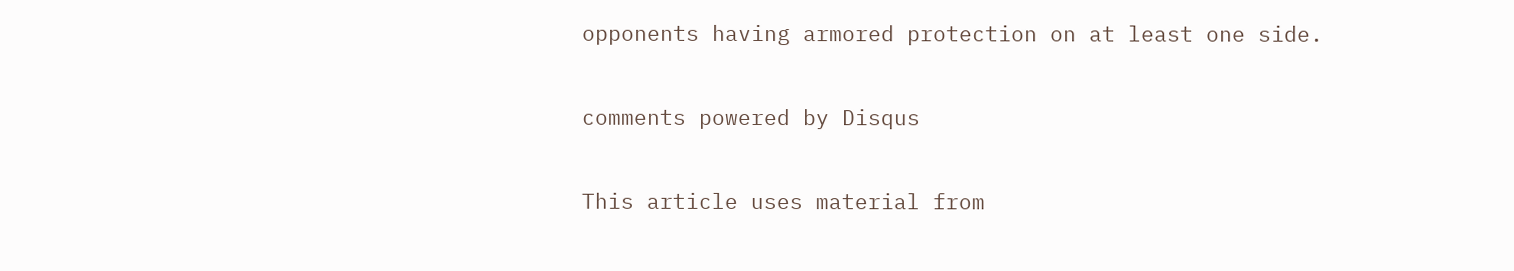opponents having armored protection on at least one side.

comments powered by Disqus

This article uses material from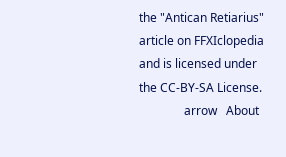the "Antican Retiarius" article on FFXIclopedia and is licensed under the CC-BY-SA License.
               arrow   About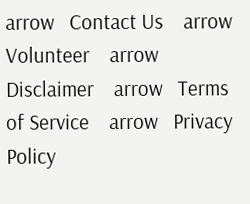arrow   Contact Us    arrow   Volunteer    arrow   Disclaimer    arrow   Terms of Service    arrow   Privacy Policy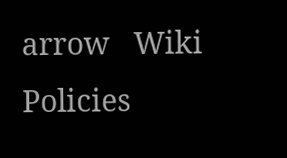arrow   Wiki Policies